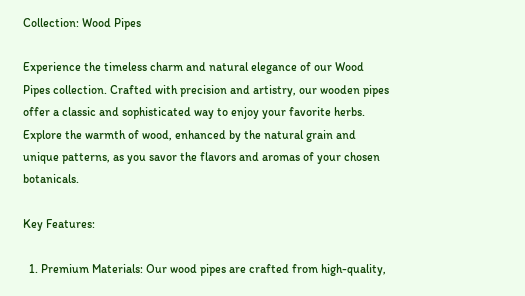Collection: Wood Pipes

Experience the timeless charm and natural elegance of our Wood Pipes collection. Crafted with precision and artistry, our wooden pipes offer a classic and sophisticated way to enjoy your favorite herbs. Explore the warmth of wood, enhanced by the natural grain and unique patterns, as you savor the flavors and aromas of your chosen botanicals.

Key Features:

  1. Premium Materials: Our wood pipes are crafted from high-quality,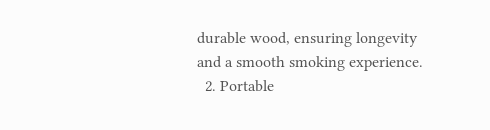durable wood, ensuring longevity and a smooth smoking experience.
  2. Portable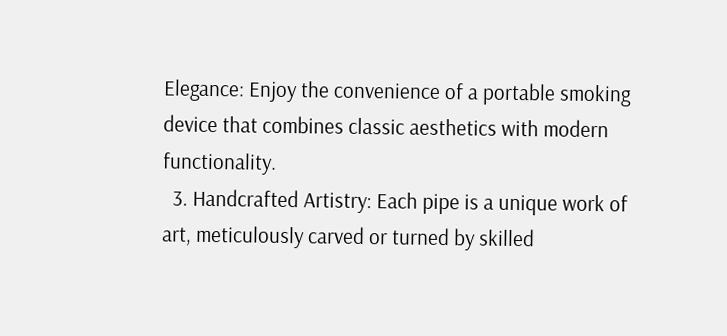Elegance: Enjoy the convenience of a portable smoking device that combines classic aesthetics with modern functionality.
  3. Handcrafted Artistry: Each pipe is a unique work of art, meticulously carved or turned by skilled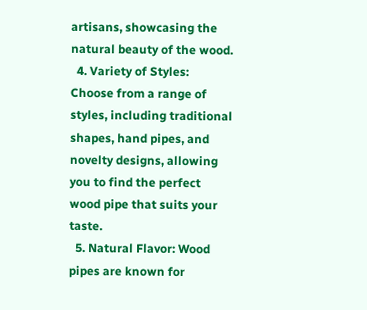artisans, showcasing the natural beauty of the wood.
  4. Variety of Styles: Choose from a range of styles, including traditional shapes, hand pipes, and novelty designs, allowing you to find the perfect wood pipe that suits your taste.
  5. Natural Flavor: Wood pipes are known for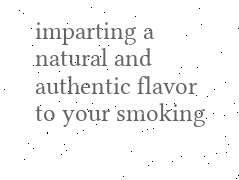imparting a natural and authentic flavor to your smoking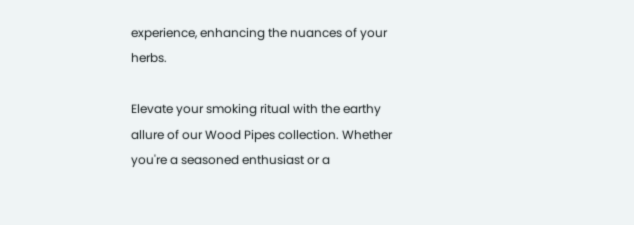experience, enhancing the nuances of your herbs.

Elevate your smoking ritual with the earthy allure of our Wood Pipes collection. Whether you're a seasoned enthusiast or a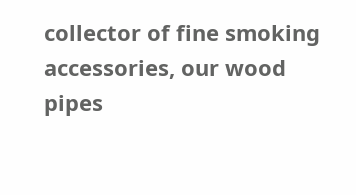collector of fine smoking accessories, our wood pipes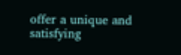offer a unique and satisfying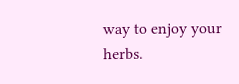way to enjoy your herbs.